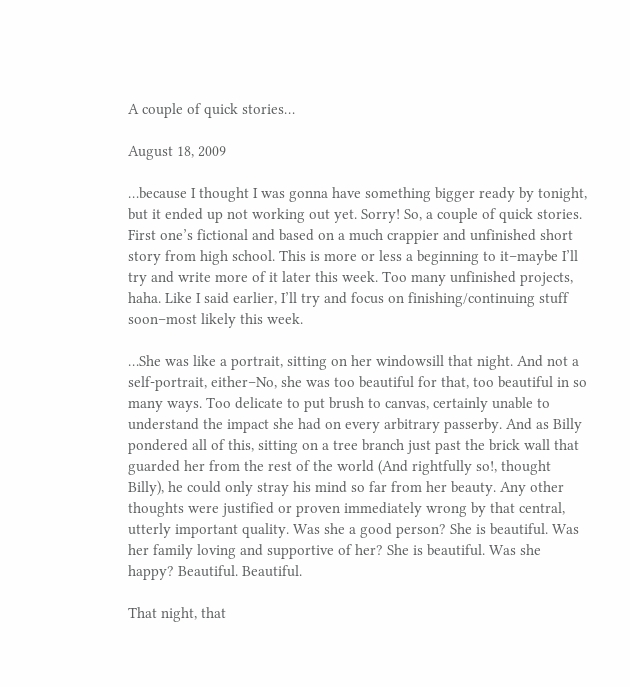A couple of quick stories…

August 18, 2009

…because I thought I was gonna have something bigger ready by tonight, but it ended up not working out yet. Sorry! So, a couple of quick stories. First one’s fictional and based on a much crappier and unfinished short story from high school. This is more or less a beginning to it–maybe I’ll try and write more of it later this week. Too many unfinished projects, haha. Like I said earlier, I’ll try and focus on finishing/continuing stuff soon–most likely this week.

…She was like a portrait, sitting on her windowsill that night. And not a self-portrait, either–No, she was too beautiful for that, too beautiful in so many ways. Too delicate to put brush to canvas, certainly unable to understand the impact she had on every arbitrary passerby. And as Billy pondered all of this, sitting on a tree branch just past the brick wall that guarded her from the rest of the world (And rightfully so!, thought Billy), he could only stray his mind so far from her beauty. Any other thoughts were justified or proven immediately wrong by that central, utterly important quality. Was she a good person? She is beautiful. Was her family loving and supportive of her? She is beautiful. Was she happy? Beautiful. Beautiful.

That night, that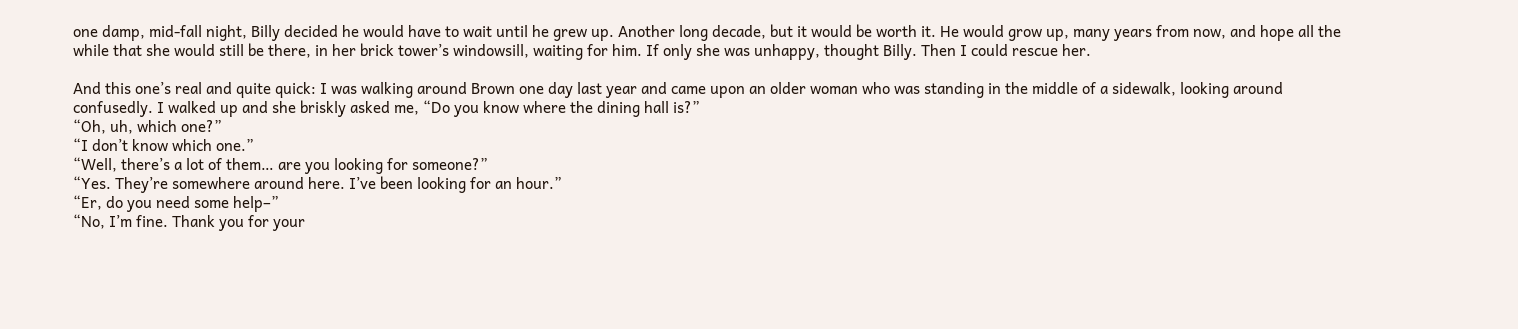one damp, mid-fall night, Billy decided he would have to wait until he grew up. Another long decade, but it would be worth it. He would grow up, many years from now, and hope all the while that she would still be there, in her brick tower’s windowsill, waiting for him. If only she was unhappy, thought Billy. Then I could rescue her.

And this one’s real and quite quick: I was walking around Brown one day last year and came upon an older woman who was standing in the middle of a sidewalk, looking around confusedly. I walked up and she briskly asked me, “Do you know where the dining hall is?”
“Oh, uh, which one?”
“I don’t know which one.”
“Well, there’s a lot of them… are you looking for someone?”
“Yes. They’re somewhere around here. I’ve been looking for an hour.”
“Er, do you need some help–”
“No, I’m fine. Thank you for your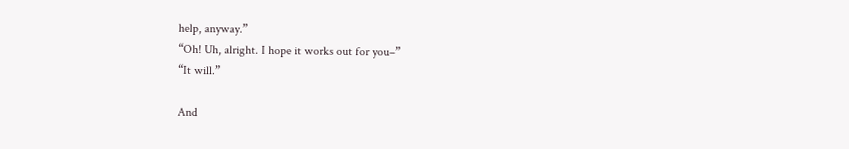help, anyway.”
“Oh! Uh, alright. I hope it works out for you–”
“It will.”

And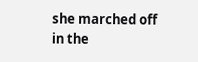she marched off in the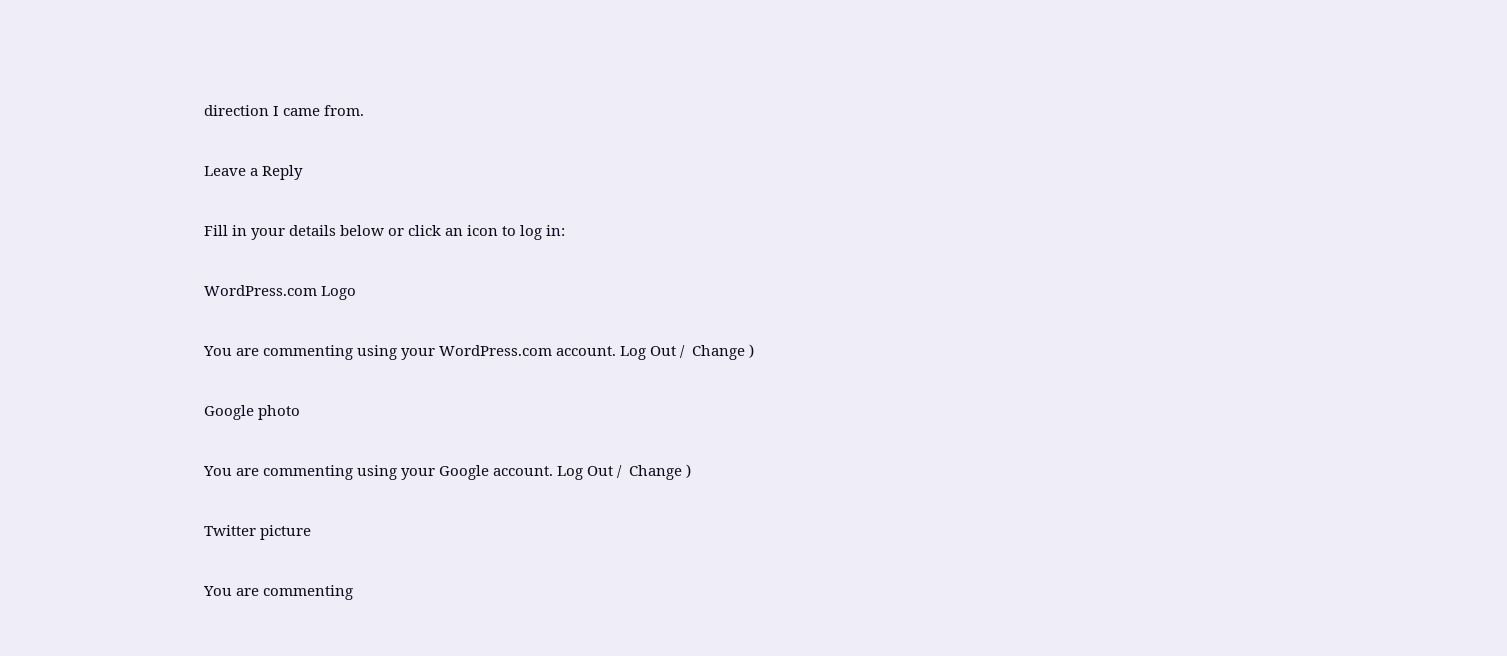direction I came from.

Leave a Reply

Fill in your details below or click an icon to log in:

WordPress.com Logo

You are commenting using your WordPress.com account. Log Out /  Change )

Google photo

You are commenting using your Google account. Log Out /  Change )

Twitter picture

You are commenting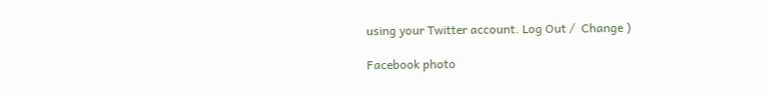using your Twitter account. Log Out /  Change )

Facebook photo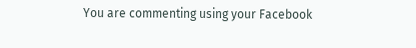You are commenting using your Facebook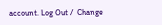account. Log Out /  Change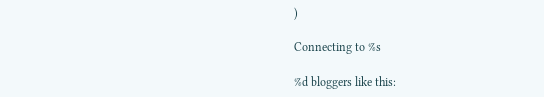)

Connecting to %s

%d bloggers like this: